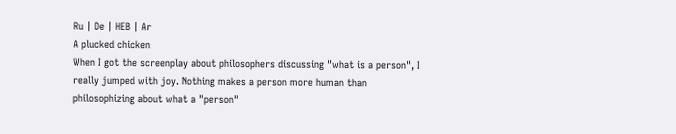Ru | De | HEB | Ar
A plucked chicken
When I got the screenplay about philosophers discussing "what is a person", I really jumped with joy. Nothing makes a person more human than philosophizing about what a "person"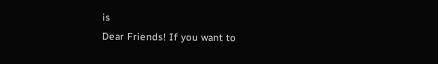is
Dear Friends! If you want to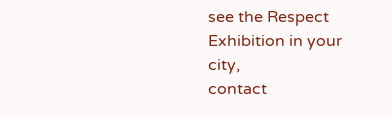see the Respect Exhibition in your city,
contact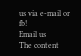us via e-mail or fb!
Email us
The content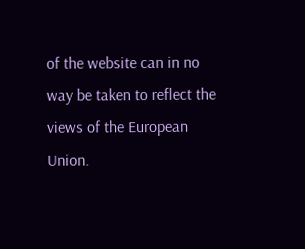of the website can in no way be taken to reflect the views of the European Union.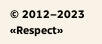© 2012–2023 «Respect»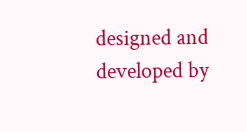designed and developed by